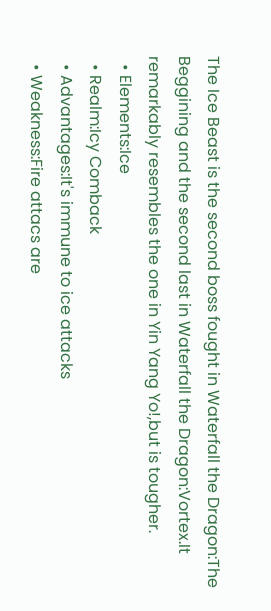The Ice Beast is the second boss fought in Waterfall the Dragon:The Beggining and the second last in Waterfall the Dragon:Vortex.It remarkably resembles the one in Yin Yang Yo!,but is tougher.
  • Elements:Ice
  • Realm:Icy Comback
  • Advantages:It's immune to ice attacks
  • Weakness:Fire attacs are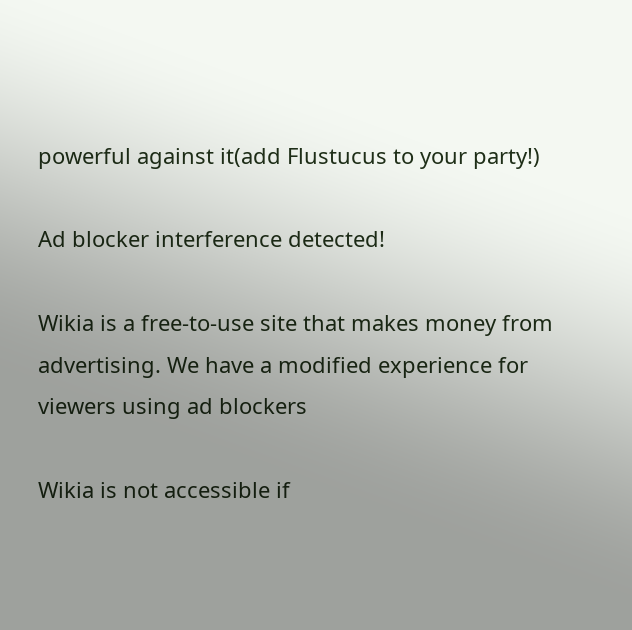powerful against it(add Flustucus to your party!)

Ad blocker interference detected!

Wikia is a free-to-use site that makes money from advertising. We have a modified experience for viewers using ad blockers

Wikia is not accessible if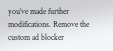you’ve made further modifications. Remove the custom ad blocker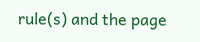rule(s) and the page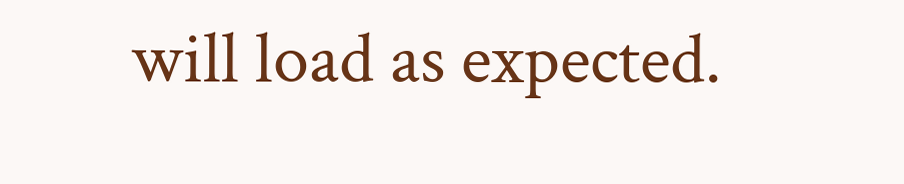will load as expected.